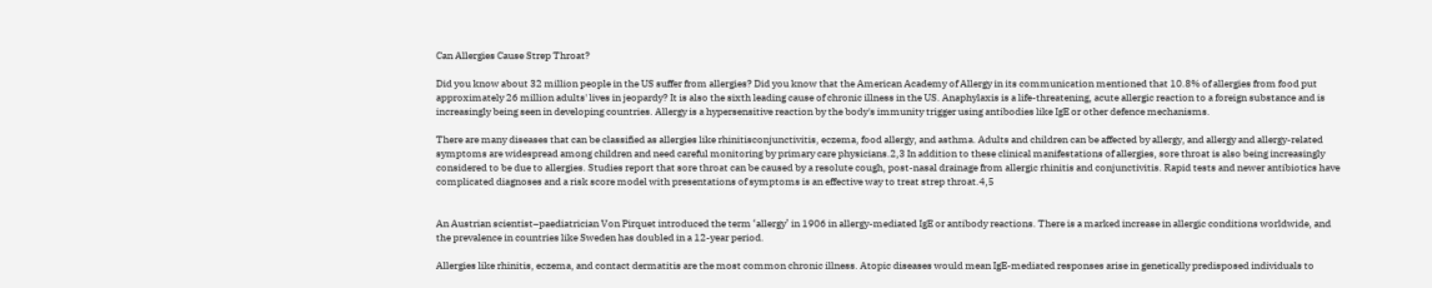Can Allergies Cause Strep Throat?

Did you know about 32 million people in the US suffer from allergies? Did you know that the American Academy of Allergy in its communication mentioned that 10.8% of allergies from food put approximately 26 million adults' lives in jeopardy? It is also the sixth leading cause of chronic illness in the US. Anaphylaxis is a life-threatening, acute allergic reaction to a foreign substance and is increasingly being seen in developing countries. Allergy is a hypersensitive reaction by the body's immunity trigger using antibodies like IgE or other defence mechanisms.

There are many diseases that can be classified as allergies like rhinitisconjunctivitis, eczema, food allergy, and asthma. Adults and children can be affected by allergy, and allergy and allergy-related symptoms are widespread among children and need careful monitoring by primary care physicians.2,3 In addition to these clinical manifestations of allergies, sore throat is also being increasingly considered to be due to allergies. Studies report that sore throat can be caused by a resolute cough, post-nasal drainage from allergic rhinitis and conjunctivitis. Rapid tests and newer antibiotics have complicated diagnoses and a risk score model with presentations of symptoms is an effective way to treat strep throat.4,5


An Austrian scientist–paediatrician Von Pirquet introduced the term ‘allergy’ in 1906 in allergy-mediated IgE or antibody reactions. There is a marked increase in allergic conditions worldwide, and the prevalence in countries like Sweden has doubled in a 12-year period.

Allergies like rhinitis, eczema, and contact dermatitis are the most common chronic illness. Atopic diseases would mean IgE-mediated responses arise in genetically predisposed individuals to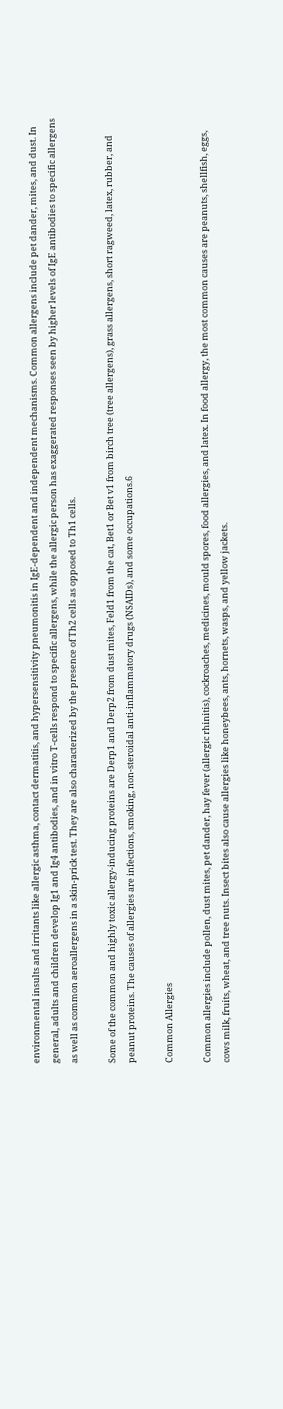environmental insults and irritants like allergic asthma, contact dermatitis, and hypersensitivity pneumonitis in IgE-dependent and independent mechanisms. Common allergens include pet dander, mites, and dust. In general, adults and children develop Ig1 and Ig4 antibodies, and in vitro T-cells respond to specific allergens, while the allergic person has exaggerated responses seen by higher levels of IgE antibodies to specific allergens as well as common aeroallergens in a skin-prick test. They are also characterized by the presence of Th2 cells as opposed to Th1 cells.

Some of the common and highly toxic allergy-inducing proteins are Derp1 and Derp2 from dust mites, Feld1 from the cat, Bet1 or Bet v1 from birch tree (tree allergens), grass allergens, short ragweed, latex, rubber, and peanut proteins. The causes of allergies are infections, smoking, non-steroidal anti-inflammatory drugs (NSAIDs), and some occupations.6

Common Allergies

Common allergies include pollen, dust mites, pet dander, hay fever (allergic rhinitis), cockroaches, medicines, mould spores, food allergies, and latex. In food allergy, the most common causes are peanuts, shellfish, eggs, cows milk, fruits, wheat, and tree nuts. Insect bites also cause allergies like honeybees, ants, hornets, wasps, and yellow jackets.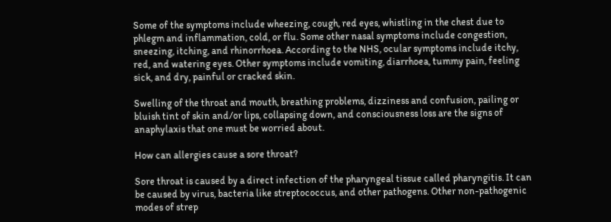Some of the symptoms include wheezing, cough, red eyes, whistling in the chest due to phlegm and inflammation, cold, or flu. Some other nasal symptoms include congestion, sneezing, itching, and rhinorrhoea. According to the NHS, ocular symptoms include itchy, red, and watering eyes. Other symptoms include vomiting, diarrhoea, tummy pain, feeling sick, and dry, painful or cracked skin.

Swelling of the throat and mouth, breathing problems, dizziness and confusion, pailing or bluish tint of skin and/or lips, collapsing down, and consciousness loss are the signs of anaphylaxis that one must be worried about.

How can allergies cause a sore throat?

Sore throat is caused by a direct infection of the pharyngeal tissue called pharyngitis. It can be caused by virus, bacteria like streptococcus, and other pathogens. Other non-pathogenic modes of strep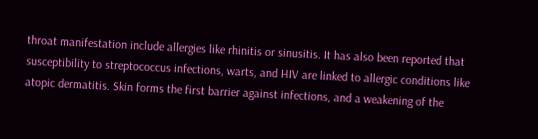throat manifestation include allergies like rhinitis or sinusitis. It has also been reported that susceptibility to streptococcus infections, warts, and HIV are linked to allergic conditions like atopic dermatitis. Skin forms the first barrier against infections, and a weakening of the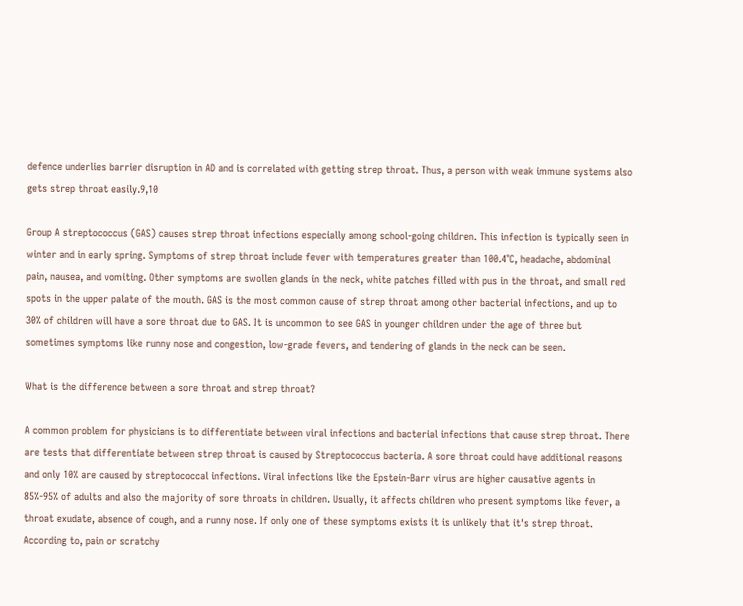defence underlies barrier disruption in AD and is correlated with getting strep throat. Thus, a person with weak immune systems also gets strep throat easily.9,10

Group A streptococcus (GAS) causes strep throat infections especially among school-going children. This infection is typically seen in winter and in early spring. Symptoms of strep throat include fever with temperatures greater than 100.4°C, headache, abdominal pain, nausea, and vomiting. Other symptoms are swollen glands in the neck, white patches filled with pus in the throat, and small red spots in the upper palate of the mouth. GAS is the most common cause of strep throat among other bacterial infections, and up to 30% of children will have a sore throat due to GAS. It is uncommon to see GAS in younger children under the age of three but sometimes symptoms like runny nose and congestion, low-grade fevers, and tendering of glands in the neck can be seen.

What is the difference between a sore throat and strep throat?

A common problem for physicians is to differentiate between viral infections and bacterial infections that cause strep throat. There are tests that differentiate between strep throat is caused by Streptococcus bacteria. A sore throat could have additional reasons and only 10% are caused by streptococcal infections. Viral infections like the Epstein-Barr virus are higher causative agents in 85%-95% of adults and also the majority of sore throats in children. Usually, it affects children who present symptoms like fever, a throat exudate, absence of cough, and a runny nose. If only one of these symptoms exists it is unlikely that it's strep throat. According to, pain or scratchy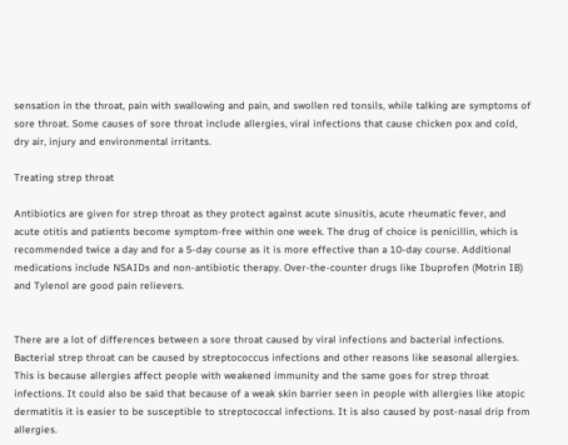sensation in the throat, pain with swallowing and pain, and swollen red tonsils, while talking are symptoms of sore throat. Some causes of sore throat include allergies, viral infections that cause chicken pox and cold, dry air, injury and environmental irritants.

Treating strep throat

Antibiotics are given for strep throat as they protect against acute sinusitis, acute rheumatic fever, and acute otitis and patients become symptom-free within one week. The drug of choice is penicillin, which is recommended twice a day and for a 5-day course as it is more effective than a 10-day course. Additional medications include NSAIDs and non-antibiotic therapy. Over-the-counter drugs like Ibuprofen (Motrin IB) and Tylenol are good pain relievers.


There are a lot of differences between a sore throat caused by viral infections and bacterial infections. Bacterial strep throat can be caused by streptococcus infections and other reasons like seasonal allergies. This is because allergies affect people with weakened immunity and the same goes for strep throat infections. It could also be said that because of a weak skin barrier seen in people with allergies like atopic dermatitis it is easier to be susceptible to streptococcal infections. It is also caused by post-nasal drip from allergies.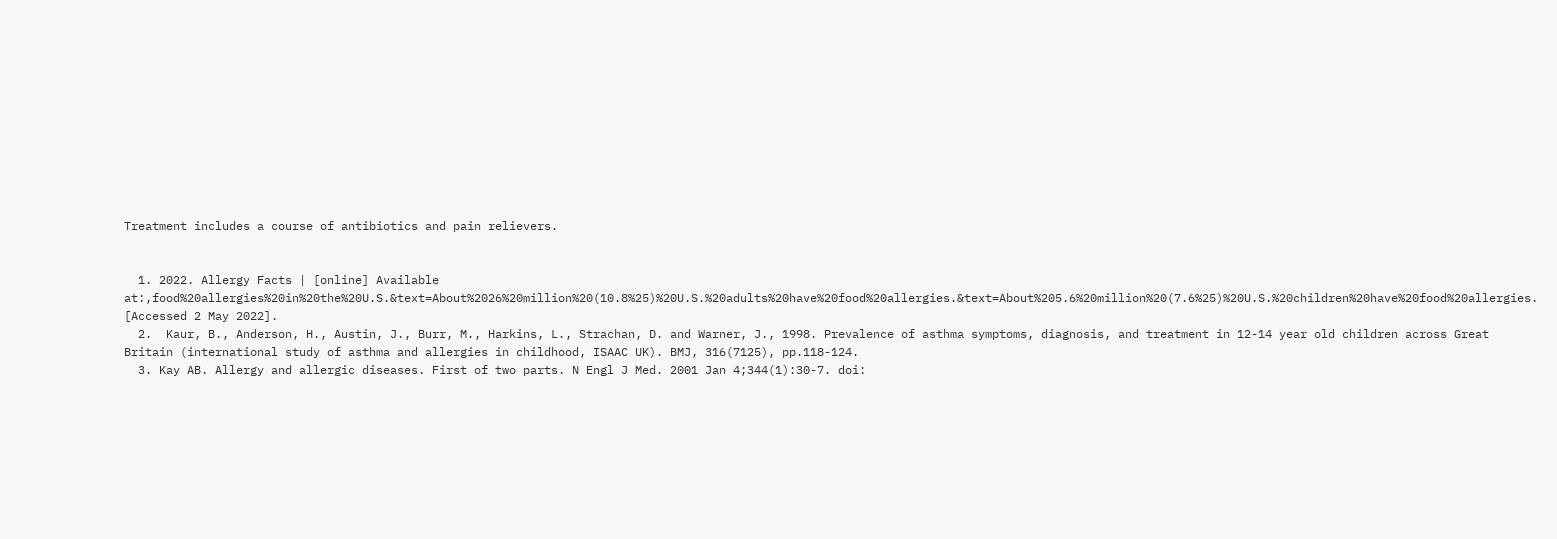Treatment includes a course of antibiotics and pain relievers.


  1. 2022. Allergy Facts | [online] Available at:,food%20allergies%20in%20the%20U.S.&text=About%2026%20million%20(10.8%25)%20U.S.%20adults%20have%20food%20allergies.&text=About%205.6%20million%20(7.6%25)%20U.S.%20children%20have%20food%20allergies. [Accessed 2 May 2022].
  2.  Kaur, B., Anderson, H., Austin, J., Burr, M., Harkins, L., Strachan, D. and Warner, J., 1998. Prevalence of asthma symptoms, diagnosis, and treatment in 12-14 year old children across Great Britain (international study of asthma and allergies in childhood, ISAAC UK). BMJ, 316(7125), pp.118-124.
  3. Kay AB. Allergy and allergic diseases. First of two parts. N Engl J Med. 2001 Jan 4;344(1):30-7. doi: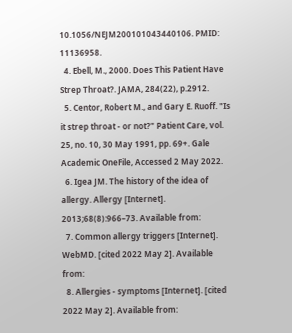10.1056/NEJM200101043440106. PMID: 11136958.
  4. Ebell, M., 2000. Does This Patient Have Strep Throat?. JAMA, 284(22), p.2912.
  5. Centor, Robert M., and Gary E. Ruoff. "Is it strep throat - or not?" Patient Care, vol. 25, no. 10, 30 May 1991, pp. 69+. Gale Academic OneFile, Accessed 2 May 2022.
  6. Igea JM. The history of the idea of allergy. Allergy [Internet]. 2013;68(8):966–73. Available from:
  7. Common allergy triggers [Internet]. WebMD. [cited 2022 May 2]. Available from:
  8. Allergies - symptoms [Internet]. [cited 2022 May 2]. Available from: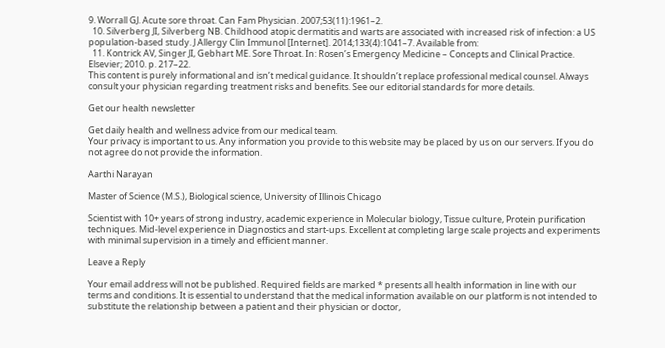9. Worrall GJ. Acute sore throat. Can Fam Physician. 2007;53(11):1961–2.
  10. Silverberg JI, Silverberg NB. Childhood atopic dermatitis and warts are associated with increased risk of infection: a US population-based study. J Allergy Clin Immunol [Internet]. 2014;133(4):1041–7. Available from:
  11. Kontrick AV, Singer JI, Gebhart ME. Sore Throat. In: Rosen’s Emergency Medicine – Concepts and Clinical Practice. Elsevier; 2010. p. 217–22.
This content is purely informational and isn’t medical guidance. It shouldn’t replace professional medical counsel. Always consult your physician regarding treatment risks and benefits. See our editorial standards for more details.

Get our health newsletter

Get daily health and wellness advice from our medical team.
Your privacy is important to us. Any information you provide to this website may be placed by us on our servers. If you do not agree do not provide the information.

Aarthi Narayan

Master of Science (M.S.), Biological science, University of Illinois Chicago

Scientist with 10+ years of strong industry, academic experience in Molecular biology, Tissue culture, Protein purification techniques. Mid-level experience in Diagnostics and start-ups. Excellent at completing large scale projects and experiments with minimal supervision in a timely and efficient manner.

Leave a Reply

Your email address will not be published. Required fields are marked * presents all health information in line with our terms and conditions. It is essential to understand that the medical information available on our platform is not intended to substitute the relationship between a patient and their physician or doctor,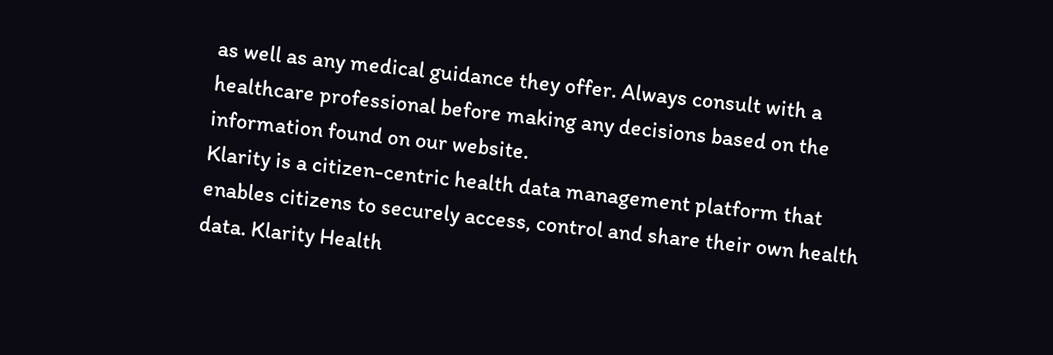as well as any medical guidance they offer. Always consult with a healthcare professional before making any decisions based on the information found on our website.
Klarity is a citizen-centric health data management platform that enables citizens to securely access, control and share their own health data. Klarity Health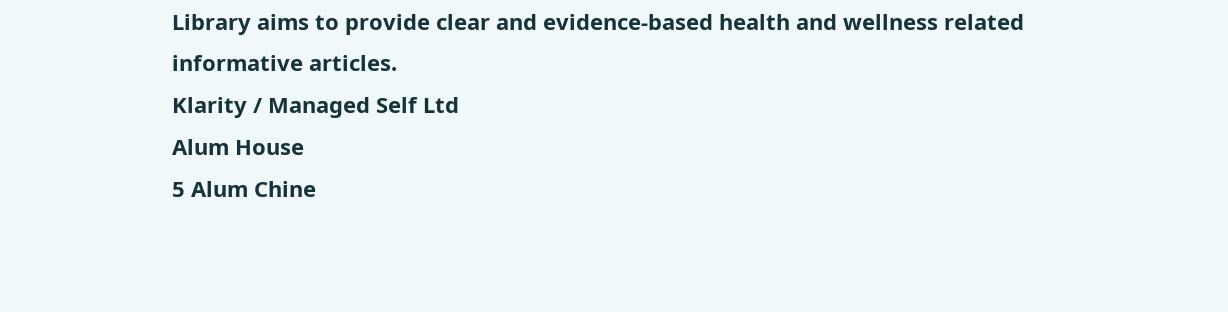Library aims to provide clear and evidence-based health and wellness related informative articles.
Klarity / Managed Self Ltd
Alum House
5 Alum Chine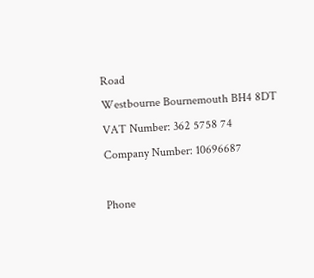Road
Westbourne Bournemouth BH4 8DT
VAT Number: 362 5758 74
Company Number: 10696687

Phone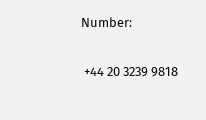Number:

 +44 20 3239 9818